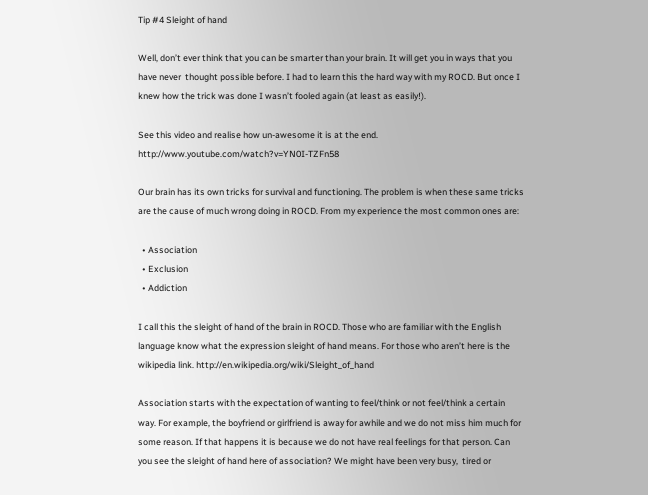Tip #4 Sleight of hand

Well, don’t ever think that you can be smarter than your brain. It will get you in ways that you have never  thought possible before. I had to learn this the hard way with my ROCD. But once I knew how the trick was done I wasn’t fooled again (at least as easily!).

See this video and realise how un-awesome it is at the end. http://www.youtube.com/watch?v=YN0I-TZFn58

Our brain has its own tricks for survival and functioning. The problem is when these same tricks are the cause of much wrong doing in ROCD. From my experience the most common ones are:

  • Association
  • Exclusion
  • Addiction

I call this the sleight of hand of the brain in ROCD. Those who are familiar with the English language know what the expression sleight of hand means. For those who aren’t here is the wikipedia link. http://en.wikipedia.org/wiki/Sleight_of_hand

Association starts with the expectation of wanting to feel/think or not feel/think a certain way. For example, the boyfriend or girlfriend is away for awhile and we do not miss him much for some reason. If that happens it is because we do not have real feelings for that person. Can you see the sleight of hand here of association? We might have been very busy,  tired or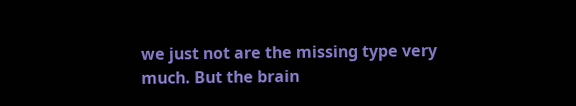we just not are the missing type very much. But the brain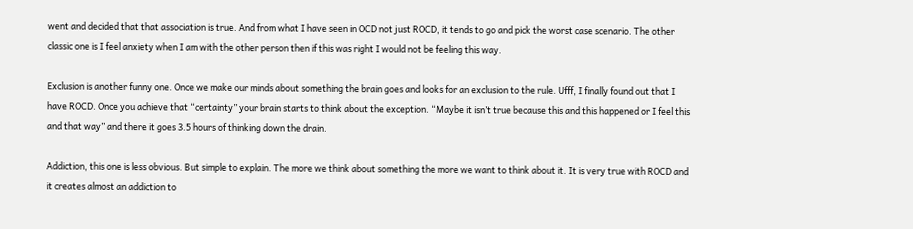went and decided that that association is true. And from what I have seen in OCD not just ROCD, it tends to go and pick the worst case scenario. The other classic one is I feel anxiety when I am with the other person then if this was right I would not be feeling this way.

Exclusion is another funny one. Once we make our minds about something the brain goes and looks for an exclusion to the rule. Ufff, I finally found out that I have ROCD. Once you achieve that “certainty” your brain starts to think about the exception. “Maybe it isn’t true because this and this happened or I feel this and that way” and there it goes 3.5 hours of thinking down the drain.

Addiction, this one is less obvious. But simple to explain. The more we think about something the more we want to think about it. It is very true with ROCD and it creates almost an addiction to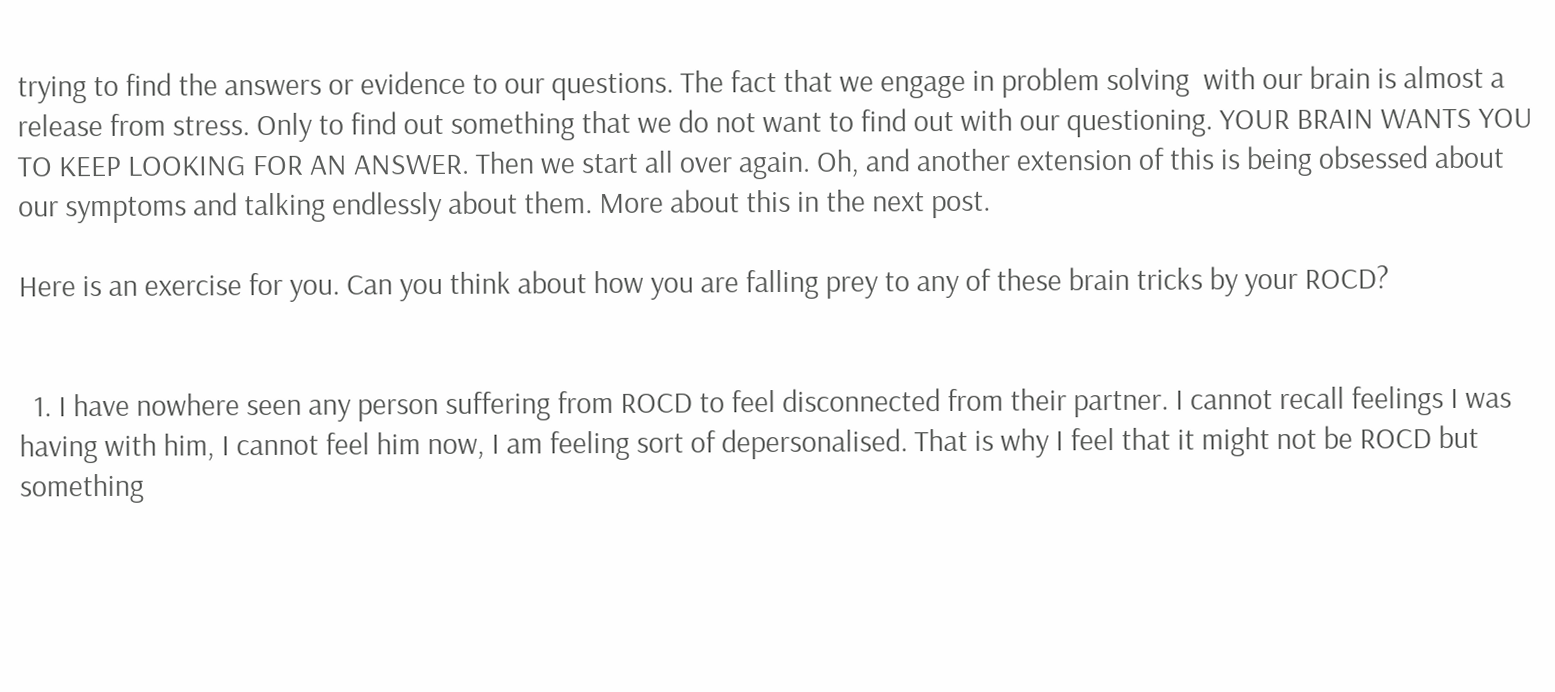trying to find the answers or evidence to our questions. The fact that we engage in problem solving  with our brain is almost a release from stress. Only to find out something that we do not want to find out with our questioning. YOUR BRAIN WANTS YOU TO KEEP LOOKING FOR AN ANSWER. Then we start all over again. Oh, and another extension of this is being obsessed about our symptoms and talking endlessly about them. More about this in the next post.

Here is an exercise for you. Can you think about how you are falling prey to any of these brain tricks by your ROCD?


  1. I have nowhere seen any person suffering from ROCD to feel disconnected from their partner. I cannot recall feelings I was having with him, I cannot feel him now, I am feeling sort of depersonalised. That is why I feel that it might not be ROCD but something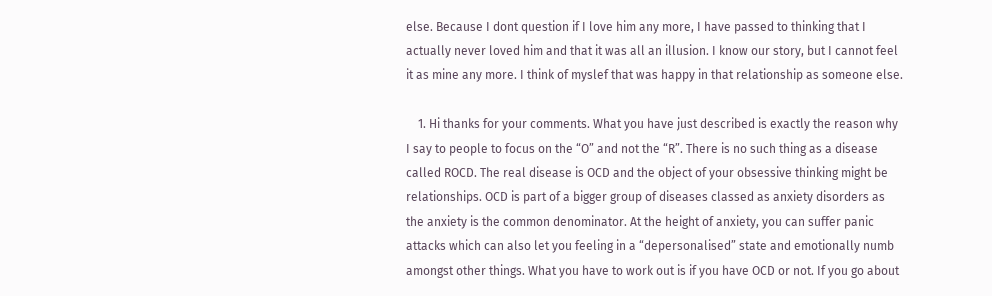else. Because I dont question if I love him any more, I have passed to thinking that I actually never loved him and that it was all an illusion. I know our story, but I cannot feel it as mine any more. I think of myslef that was happy in that relationship as someone else.

    1. Hi thanks for your comments. What you have just described is exactly the reason why I say to people to focus on the “O” and not the “R”. There is no such thing as a disease called ROCD. The real disease is OCD and the object of your obsessive thinking might be relationships. OCD is part of a bigger group of diseases classed as anxiety disorders as the anxiety is the common denominator. At the height of anxiety, you can suffer panic attacks which can also let you feeling in a “depersonalised” state and emotionally numb amongst other things. What you have to work out is if you have OCD or not. If you go about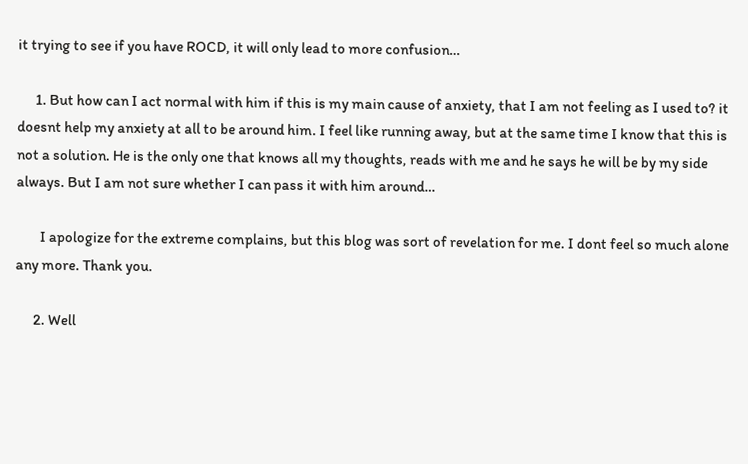it trying to see if you have ROCD, it will only lead to more confusion…

      1. But how can I act normal with him if this is my main cause of anxiety, that I am not feeling as I used to? it doesnt help my anxiety at all to be around him. I feel like running away, but at the same time I know that this is not a solution. He is the only one that knows all my thoughts, reads with me and he says he will be by my side always. But I am not sure whether I can pass it with him around…

        I apologize for the extreme complains, but this blog was sort of revelation for me. I dont feel so much alone any more. Thank you.

      2. Well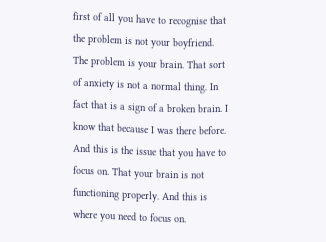first of all you have to recognise that the problem is not your boyfriend. The problem is your brain. That sort of anxiety is not a normal thing. In fact that is a sign of a broken brain. I know that because I was there before. And this is the issue that you have to focus on. That your brain is not functioning properly. And this is where you need to focus on.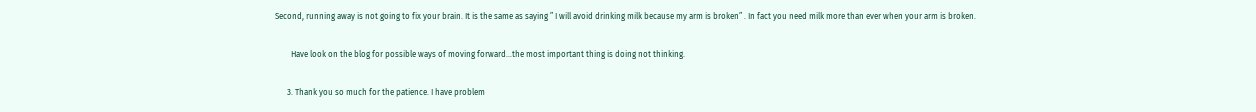Second, running away is not going to fix your brain. It is the same as saying ” I will avoid drinking milk because my arm is broken” . In fact you need milk more than ever when your arm is broken.

        Have look on the blog for possible ways of moving forward…the most important thing is doing not thinking.

      3. Thank you so much for the patience. I have problem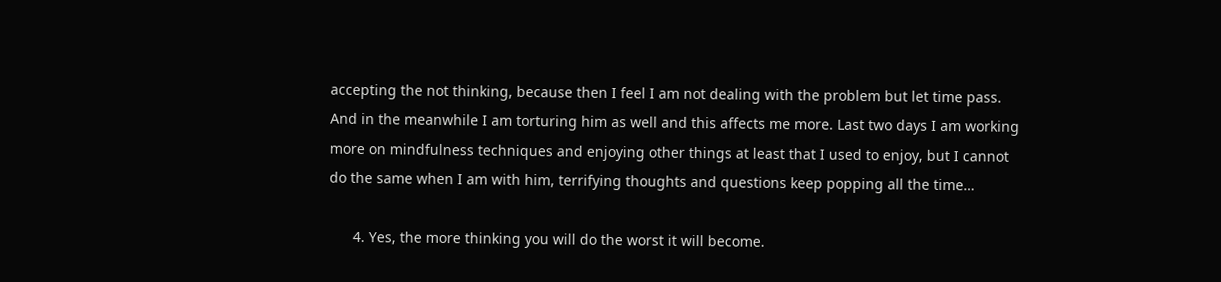accepting the not thinking, because then I feel I am not dealing with the problem but let time pass. And in the meanwhile I am torturing him as well and this affects me more. Last two days I am working more on mindfulness techniques and enjoying other things at least that I used to enjoy, but I cannot do the same when I am with him, terrifying thoughts and questions keep popping all the time…

      4. Yes, the more thinking you will do the worst it will become.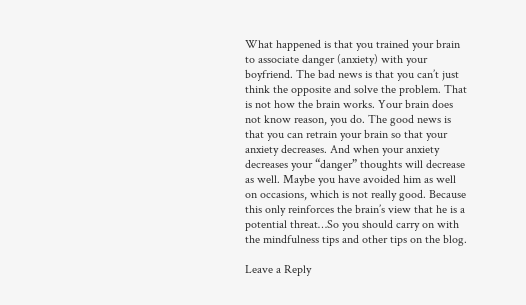What happened is that you trained your brain to associate danger (anxiety) with your boyfriend. The bad news is that you can’t just think the opposite and solve the problem. That is not how the brain works. Your brain does not know reason, you do. The good news is that you can retrain your brain so that your anxiety decreases. And when your anxiety decreases your “danger” thoughts will decrease as well. Maybe you have avoided him as well on occasions, which is not really good. Because this only reinforces the brain’s view that he is a potential threat…So you should carry on with the mindfulness tips and other tips on the blog.

Leave a Reply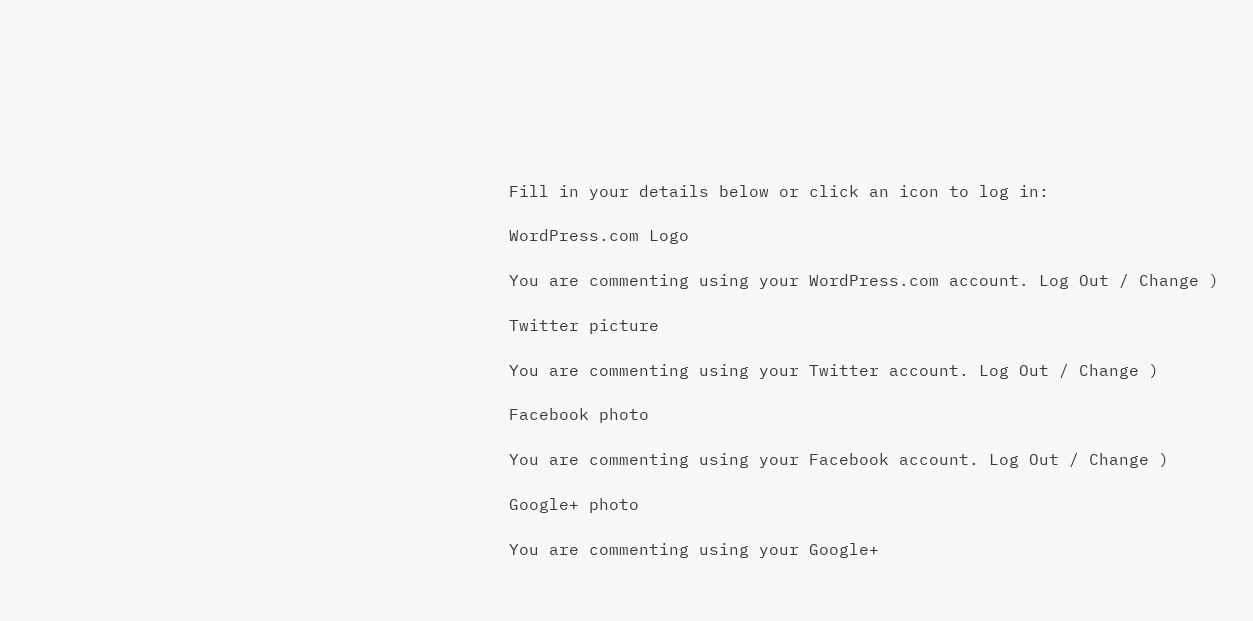Fill in your details below or click an icon to log in:

WordPress.com Logo

You are commenting using your WordPress.com account. Log Out / Change )

Twitter picture

You are commenting using your Twitter account. Log Out / Change )

Facebook photo

You are commenting using your Facebook account. Log Out / Change )

Google+ photo

You are commenting using your Google+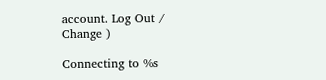account. Log Out / Change )

Connecting to %s